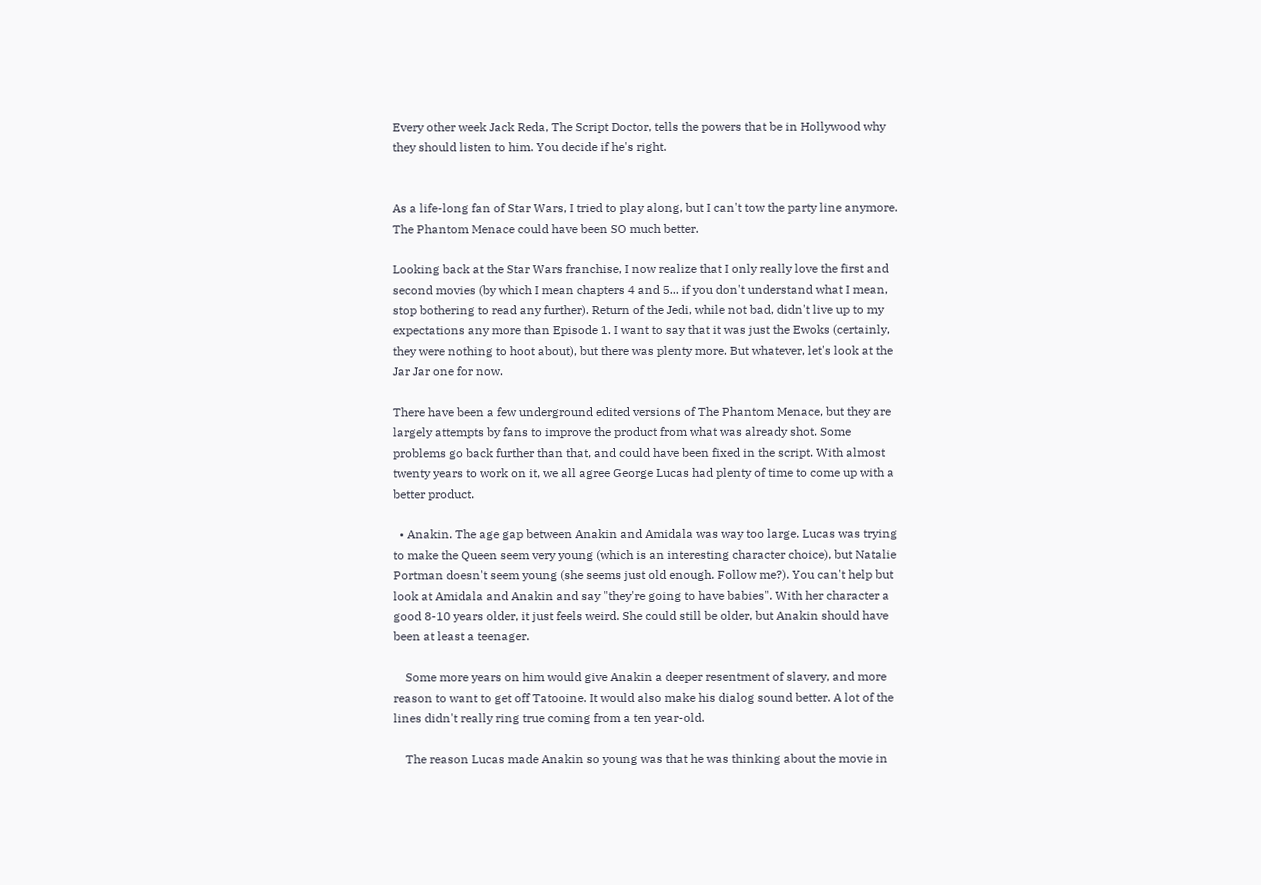Every other week Jack Reda, The Script Doctor, tells the powers that be in Hollywood why they should listen to him. You decide if he's right.


As a life-long fan of Star Wars, I tried to play along, but I can't tow the party line anymore. The Phantom Menace could have been SO much better.

Looking back at the Star Wars franchise, I now realize that I only really love the first and second movies (by which I mean chapters 4 and 5... if you don't understand what I mean, stop bothering to read any further). Return of the Jedi, while not bad, didn't live up to my expectations any more than Episode 1. I want to say that it was just the Ewoks (certainly, they were nothing to hoot about), but there was plenty more. But whatever, let's look at the Jar Jar one for now.

There have been a few underground edited versions of The Phantom Menace, but they are largely attempts by fans to improve the product from what was already shot. Some problems go back further than that, and could have been fixed in the script. With almost twenty years to work on it, we all agree George Lucas had plenty of time to come up with a better product.

  • Anakin. The age gap between Anakin and Amidala was way too large. Lucas was trying to make the Queen seem very young (which is an interesting character choice), but Natalie Portman doesn't seem young (she seems just old enough. Follow me?). You can't help but look at Amidala and Anakin and say "they're going to have babies". With her character a good 8-10 years older, it just feels weird. She could still be older, but Anakin should have been at least a teenager.

    Some more years on him would give Anakin a deeper resentment of slavery, and more reason to want to get off Tatooine. It would also make his dialog sound better. A lot of the lines didn't really ring true coming from a ten year-old.

    The reason Lucas made Anakin so young was that he was thinking about the movie in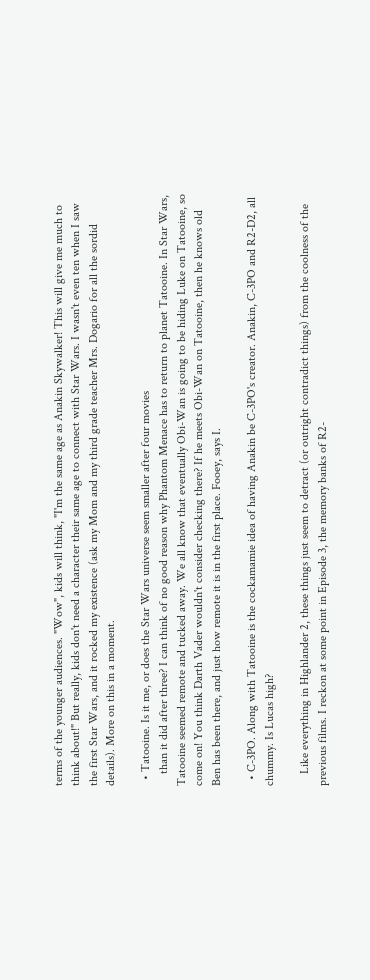terms of the younger audiences. "Wow", kids will think, "I'm the same age as Anakin Skywalker! This will give me much to think about!" But really, kids don't need a character their same age to connect with Star Wars. I wasn't even ten when I saw the first Star Wars, and it rocked my existence (ask my Mom and my third grade teacher Mrs. Dogario for all the sordid details). More on this in a moment.

  • Tatooine. Is it me, or does the Star Wars universe seem smaller after four movies
    than it did after three? I can think of no good reason why Phantom Menace has to return to planet Tatooine. In Star Wars, Tatooine seemed remote and tucked away. We all know that eventually Obi-Wan is going to be hiding Luke on Tatooine, so come on! You think Darth Vader wouldn't consider checking there? If he meets Obi-Wan on Tatooine, then he knows old Ben has been there, and just how remote it is in the first place. Fooey, says I.

  • C-3PO. Along with Tatooine is the cockamamie idea of having Anakin be C-3PO's creator. Anakin, C-3PO and R2-D2, all chummy. Is Lucas high?

    Like everything in Highlander 2, these things just seem to detract (or outright contradict things) from the coolness of the previous films. I reckon at some point in Episode 3, the memory banks of R2-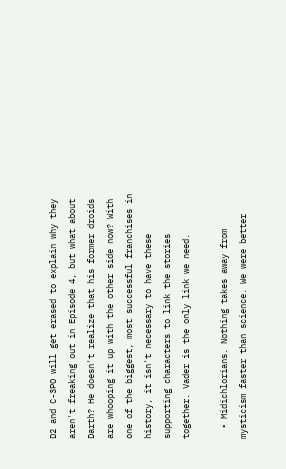D2 and C-3PO will get erased to explain why they aren't freaking out in Episode 4, but what about Darth? He doesn't realize that his former droids are whooping it up with the other side now? With one of the biggest, most successful franchises in history, it isn't necessary to have these supporting characters to link the stories together. Vader is the only link we need.

  • Midichlorians. Nothing takes away from mysticism faster than science. We were better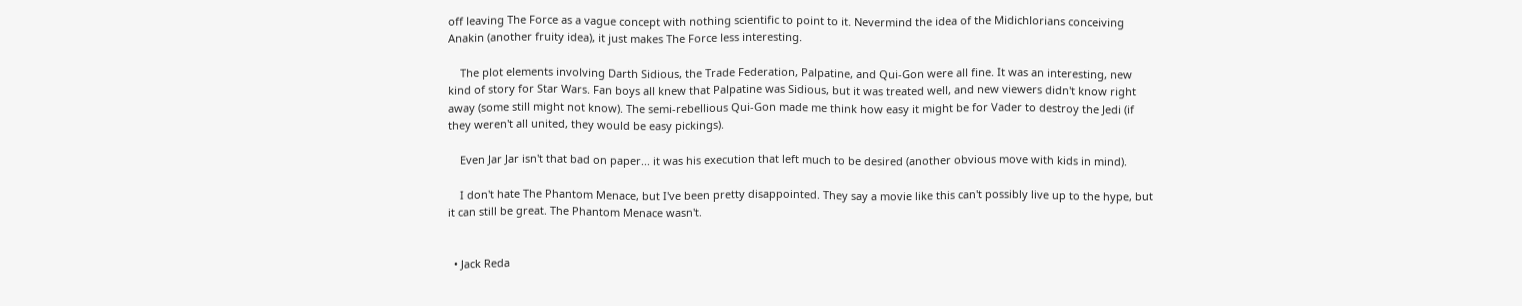off leaving The Force as a vague concept with nothing scientific to point to it. Nevermind the idea of the Midichlorians conceiving Anakin (another fruity idea), it just makes The Force less interesting.

    The plot elements involving Darth Sidious, the Trade Federation, Palpatine, and Qui-Gon were all fine. It was an interesting, new kind of story for Star Wars. Fan boys all knew that Palpatine was Sidious, but it was treated well, and new viewers didn't know right away (some still might not know). The semi-rebellious Qui-Gon made me think how easy it might be for Vader to destroy the Jedi (if they weren't all united, they would be easy pickings).

    Even Jar Jar isn't that bad on paper... it was his execution that left much to be desired (another obvious move with kids in mind).

    I don't hate The Phantom Menace, but I've been pretty disappointed. They say a movie like this can't possibly live up to the hype, but it can still be great. The Phantom Menace wasn't.


  • Jack Reda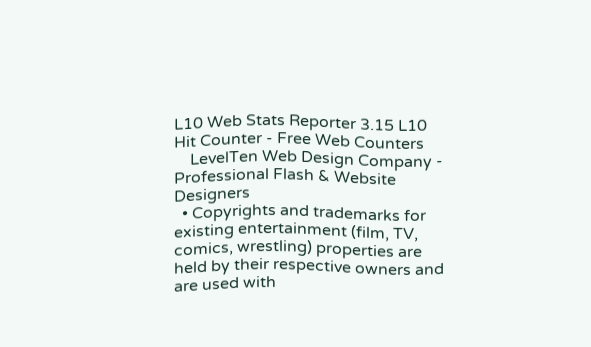L10 Web Stats Reporter 3.15 L10 Hit Counter - Free Web Counters
    LevelTen Web Design Company - Professional Flash & Website Designers
  • Copyrights and trademarks for existing entertainment (film, TV, comics, wrestling) properties are held by their respective owners and are used with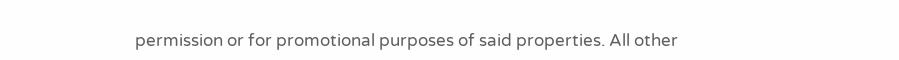permission or for promotional purposes of said properties. All other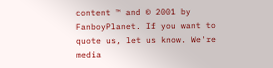content ™ and © 2001 by FanboyPlanet. If you want to quote us, let us know. We're media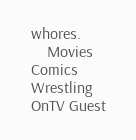whores.
    Movies Comics Wrestling OnTV Guest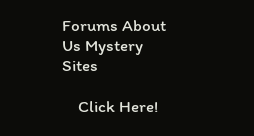Forums About Us Mystery Sites

    Click Here!